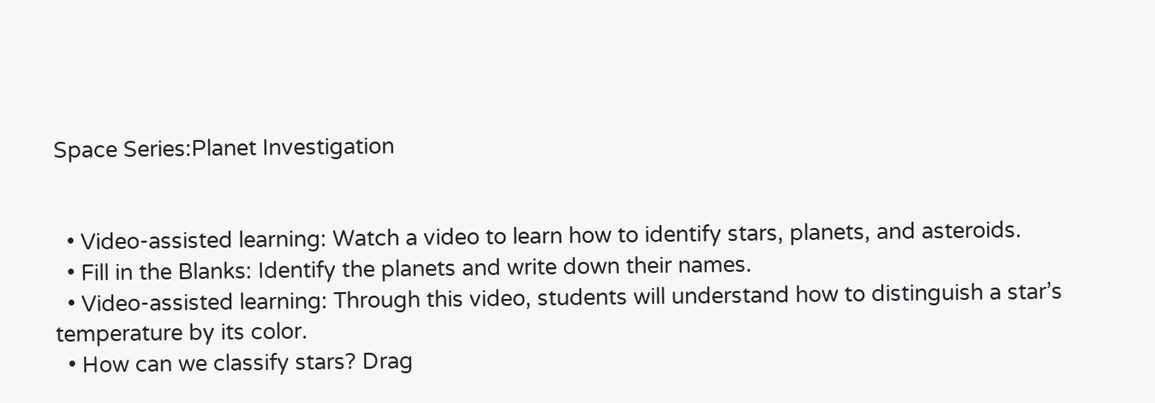Space Series:Planet Investigation


  • Video-assisted learning: Watch a video to learn how to identify stars, planets, and asteroids.
  • Fill in the Blanks: Identify the planets and write down their names.
  • Video-assisted learning: Through this video, students will understand how to distinguish a star’s temperature by its color.
  • How can we classify stars? Drag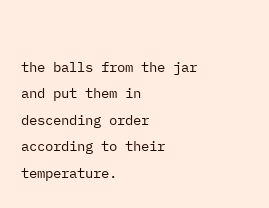the balls from the jar and put them in descending order according to their temperature.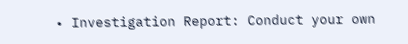• Investigation Report: Conduct your own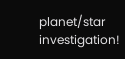planet/star investigation!